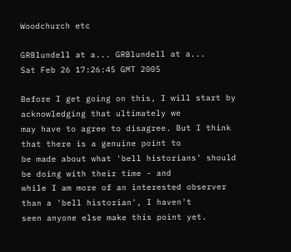Woodchurch etc

GRBlundell at a... GRBlundell at a...
Sat Feb 26 17:26:45 GMT 2005

Before I get going on this, I will start by acknowledging that ultimately we
may have to agree to disagree. But I think that there is a genuine point to
be made about what 'bell historians' should be doing with their time - and
while I am more of an interested observer than a 'bell historian', I haven't
seen anyone else make this point yet.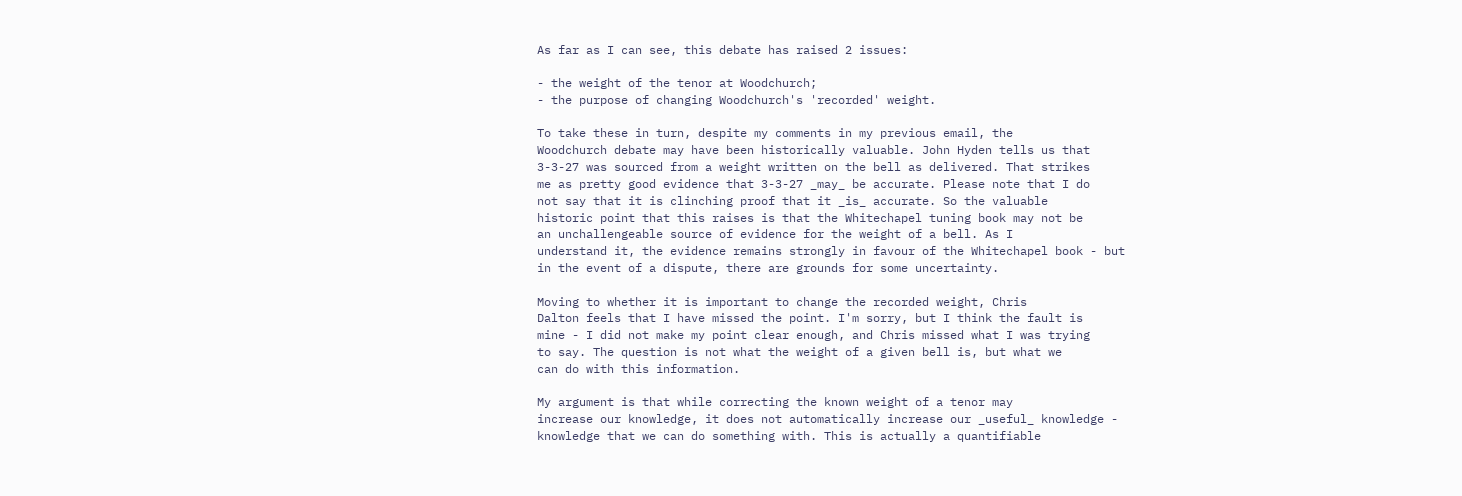As far as I can see, this debate has raised 2 issues:

- the weight of the tenor at Woodchurch;
- the purpose of changing Woodchurch's 'recorded' weight.

To take these in turn, despite my comments in my previous email, the
Woodchurch debate may have been historically valuable. John Hyden tells us that
3-3-27 was sourced from a weight written on the bell as delivered. That strikes
me as pretty good evidence that 3-3-27 _may_ be accurate. Please note that I do
not say that it is clinching proof that it _is_ accurate. So the valuable
historic point that this raises is that the Whitechapel tuning book may not be
an unchallengeable source of evidence for the weight of a bell. As I
understand it, the evidence remains strongly in favour of the Whitechapel book - but
in the event of a dispute, there are grounds for some uncertainty.

Moving to whether it is important to change the recorded weight, Chris
Dalton feels that I have missed the point. I'm sorry, but I think the fault is
mine - I did not make my point clear enough, and Chris missed what I was trying
to say. The question is not what the weight of a given bell is, but what we
can do with this information.

My argument is that while correcting the known weight of a tenor may
increase our knowledge, it does not automatically increase our _useful_ knowledge -
knowledge that we can do something with. This is actually a quantifiable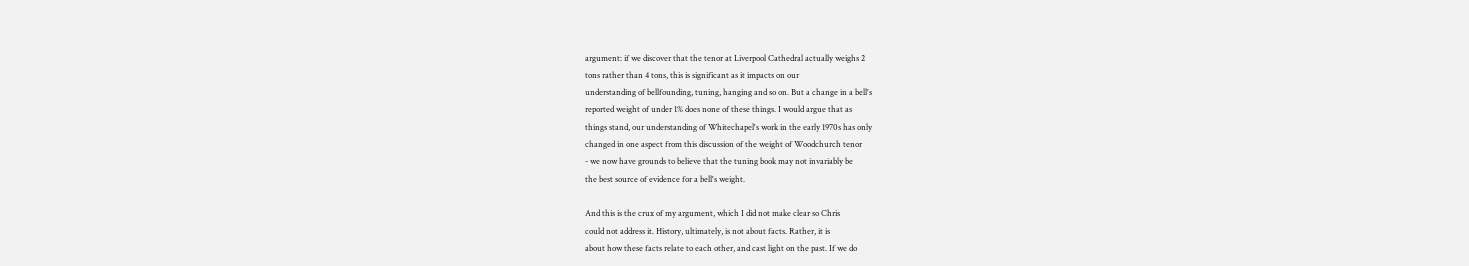argument: if we discover that the tenor at Liverpool Cathedral actually weighs 2
tons rather than 4 tons, this is significant as it impacts on our
understanding of bellfounding, tuning, hanging and so on. But a change in a bell's
reported weight of under 1% does none of these things. I would argue that as
things stand, our understanding of Whitechapel's work in the early 1970s has only
changed in one aspect from this discussion of the weight of Woodchurch tenor
- we now have grounds to believe that the tuning book may not invariably be
the best source of evidence for a bell's weight.

And this is the crux of my argument, which I did not make clear so Chris
could not address it. History, ultimately, is not about facts. Rather, it is
about how these facts relate to each other, and cast light on the past. If we do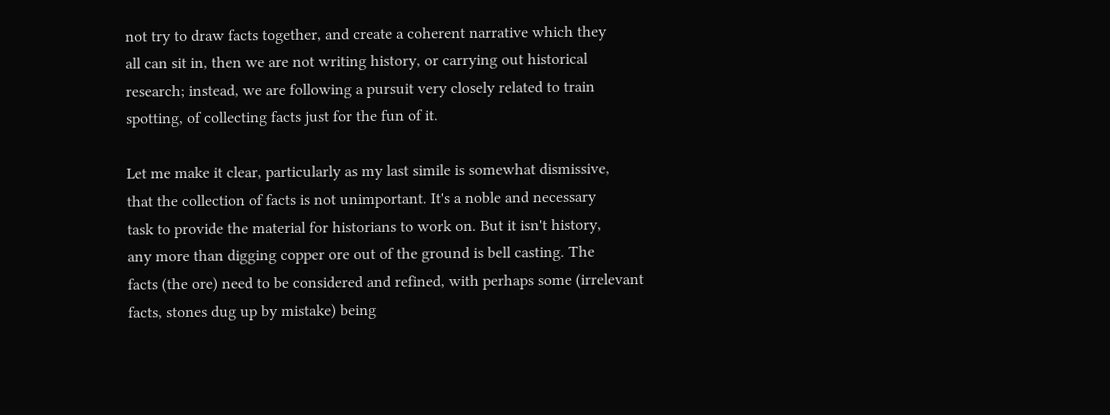not try to draw facts together, and create a coherent narrative which they
all can sit in, then we are not writing history, or carrying out historical
research; instead, we are following a pursuit very closely related to train
spotting, of collecting facts just for the fun of it.

Let me make it clear, particularly as my last simile is somewhat dismissive,
that the collection of facts is not unimportant. It's a noble and necessary
task to provide the material for historians to work on. But it isn't history,
any more than digging copper ore out of the ground is bell casting. The
facts (the ore) need to be considered and refined, with perhaps some (irrelevant
facts, stones dug up by mistake) being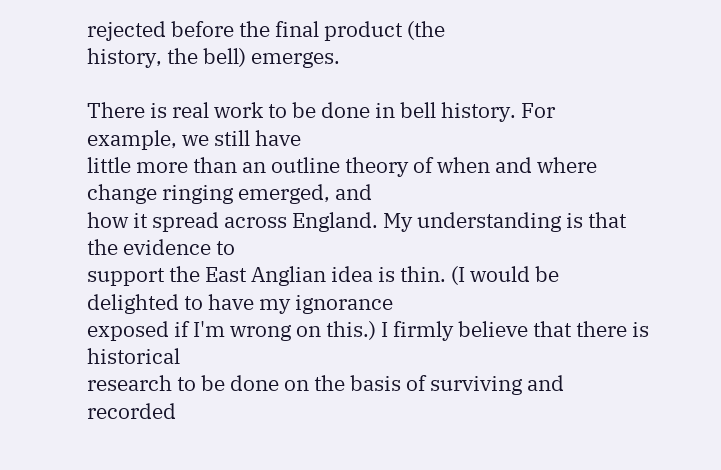rejected before the final product (the
history, the bell) emerges.

There is real work to be done in bell history. For example, we still have
little more than an outline theory of when and where change ringing emerged, and
how it spread across England. My understanding is that the evidence to
support the East Anglian idea is thin. (I would be delighted to have my ignorance
exposed if I'm wrong on this.) I firmly believe that there is historical
research to be done on the basis of surviving and recorded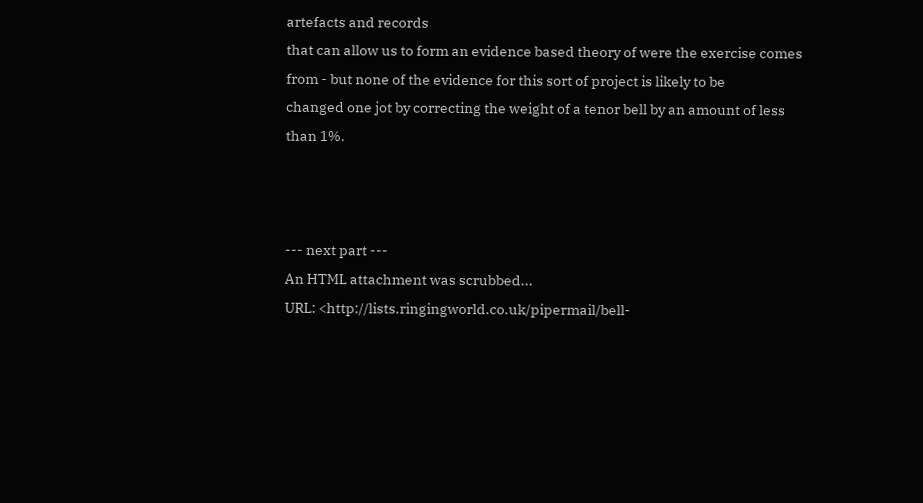artefacts and records
that can allow us to form an evidence based theory of were the exercise comes
from - but none of the evidence for this sort of project is likely to be
changed one jot by correcting the weight of a tenor bell by an amount of less
than 1%.



--- next part ---
An HTML attachment was scrubbed...
URL: <http://lists.ringingworld.co.uk/pipermail/bell-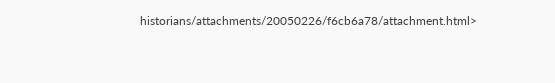historians/attachments/20050226/f6cb6a78/attachment.html>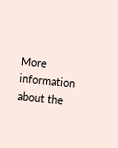More information about the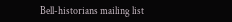Bell-historians mailing list